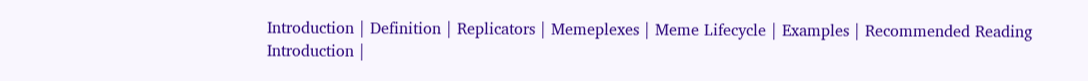Introduction | Definition | Replicators | Memeplexes | Meme Lifecycle | Examples | Recommended Reading
Introduction |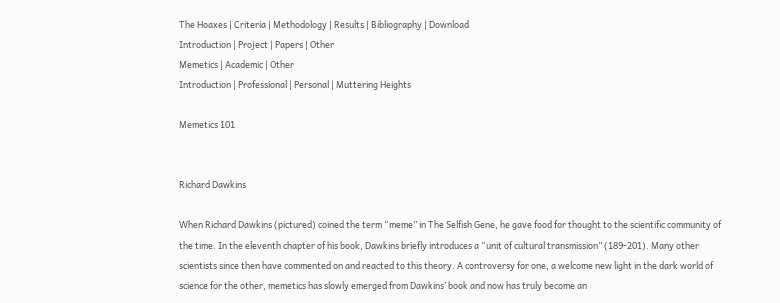The Hoaxes | Criteria | Methodology | Results | Bibliography | Download
Introduction | Project | Papers | Other
Memetics | Academic | Other
Introduction | Professional | Personal | Muttering Heights

Memetics 101


Richard Dawkins

When Richard Dawkins (pictured) coined the term “meme” in The Selfish Gene, he gave food for thought to the scientific community of the time. In the eleventh chapter of his book, Dawkins briefly introduces a “unit of cultural transmission” (189-201). Many other scientists since then have commented on and reacted to this theory. A controversy for one, a welcome new light in the dark world of science for the other, memetics has slowly emerged from Dawkins’ book and now has truly become an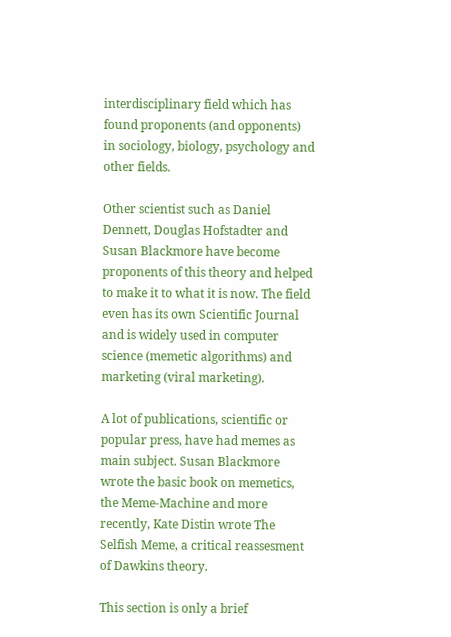interdisciplinary field which has found proponents (and opponents) in sociology, biology, psychology and other fields.

Other scientist such as Daniel Dennett, Douglas Hofstadter and Susan Blackmore have become proponents of this theory and helped to make it to what it is now. The field even has its own Scientific Journal and is widely used in computer science (memetic algorithms) and marketing (viral marketing).

A lot of publications, scientific or popular press, have had memes as main subject. Susan Blackmore wrote the basic book on memetics, the Meme-Machine and more recently, Kate Distin wrote The Selfish Meme, a critical reassesment of Dawkins theory.

This section is only a brief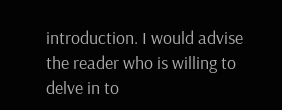introduction. I would advise the reader who is willing to delve in to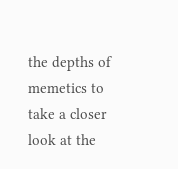the depths of memetics to take a closer look at the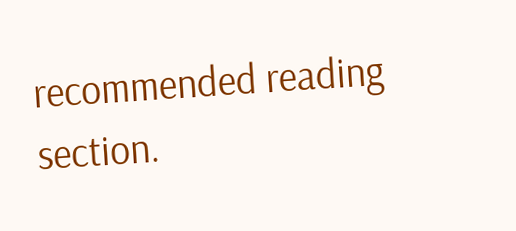recommended reading section.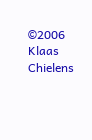©2006 Klaas Chielens